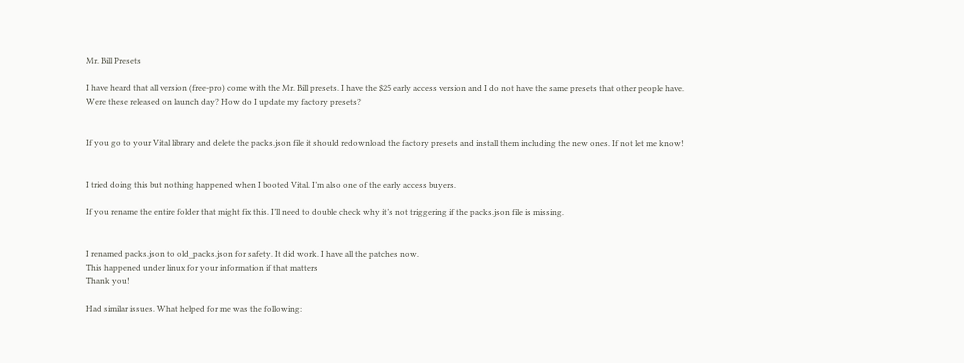Mr. Bill Presets

I have heard that all version (free-pro) come with the Mr. Bill presets. I have the $25 early access version and I do not have the same presets that other people have. Were these released on launch day? How do I update my factory presets?


If you go to your Vital library and delete the packs.json file it should redownload the factory presets and install them including the new ones. If not let me know!


I tried doing this but nothing happened when I booted Vital. I’m also one of the early access buyers.

If you rename the entire folder that might fix this. I’ll need to double check why it’s not triggering if the packs.json file is missing.


I renamed packs.json to old_packs.json for safety. It did work. I have all the patches now.
This happened under linux for your information if that matters
Thank you!

Had similar issues. What helped for me was the following: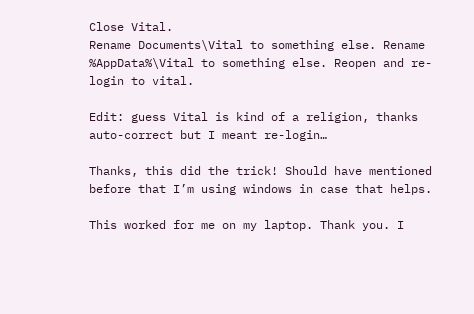Close Vital.
Rename Documents\Vital to something else. Rename %AppData%\Vital to something else. Reopen and re-login to vital.

Edit: guess Vital is kind of a religion, thanks auto-correct but I meant re-login…

Thanks, this did the trick! Should have mentioned before that I’m using windows in case that helps.

This worked for me on my laptop. Thank you. I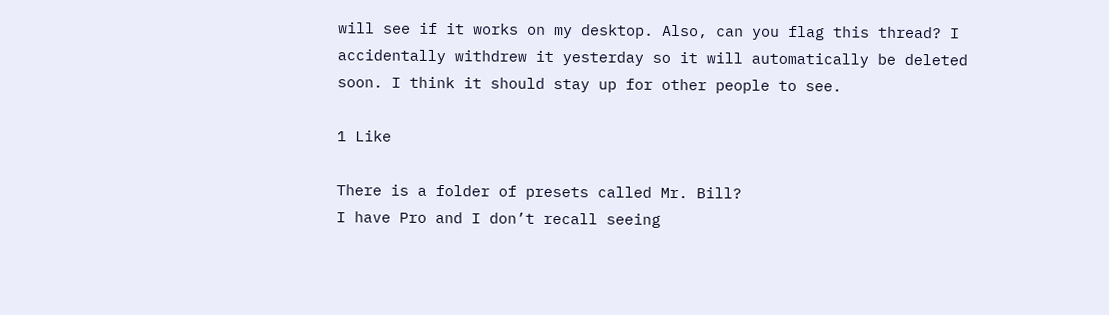will see if it works on my desktop. Also, can you flag this thread? I accidentally withdrew it yesterday so it will automatically be deleted soon. I think it should stay up for other people to see.

1 Like

There is a folder of presets called Mr. Bill?
I have Pro and I don’t recall seeing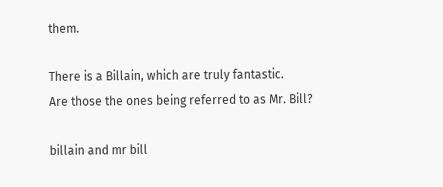them.

There is a Billain, which are truly fantastic.
Are those the ones being referred to as Mr. Bill?

billain and mr bill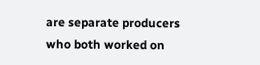are separate producers who both worked on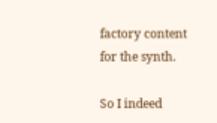factory content for the synth.

So I indeed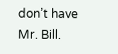don’t have Mr. Bill.